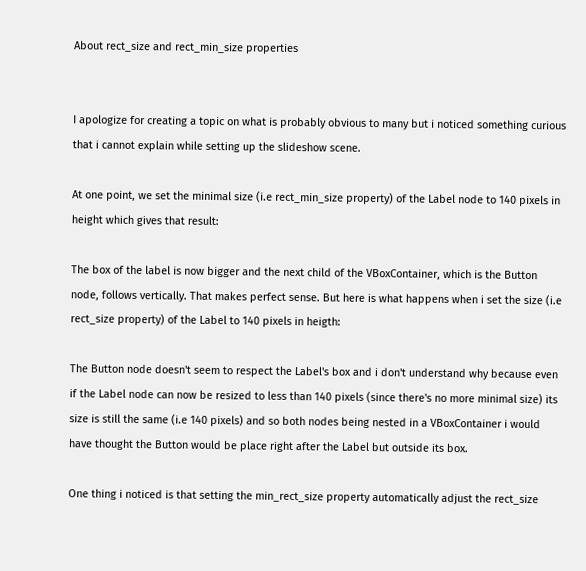About rect_size and rect_min_size properties


I apologize for creating a topic on what is probably obvious to many but i noticed something curious that i cannot explain while setting up the slideshow scene.

At one point, we set the minimal size (i.e rect_min_size property) of the Label node to 140 pixels in height which gives that result:

The box of the label is now bigger and the next child of the VBoxContainer, which is the Button node, follows vertically. That makes perfect sense. But here is what happens when i set the size (i.e rect_size property) of the Label to 140 pixels in heigth:

The Button node doesn't seem to respect the Label's box and i don't understand why because even if the Label node can now be resized to less than 140 pixels (since there's no more minimal size) its size is still the same (i.e 140 pixels) and so both nodes being nested in a VBoxContainer i would have thought the Button would be place right after the Label but outside its box.

One thing i noticed is that setting the min_rect_size property automatically adjust the rect_size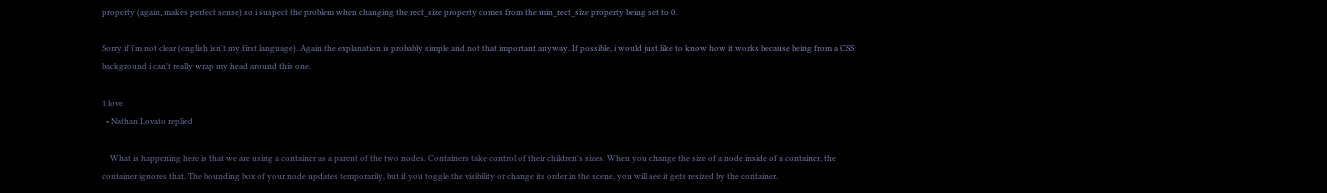property (again, makes perfect sense) so i suspect the problem when changing the rect_size property comes from the min_rect_size property being set to 0.

Sorry if i'm not clear (english isn't my first language). Again the explanation is probably simple and not that important anyway. If possible, i would just like to know how it works because being from a CSS background i can't really wrap my head around this one.

1 love
  • Nathan Lovato replied

    What is happening here is that we are using a container as a parent of the two nodes. Containers take control of their children's sizes. When you change the size of a node inside of a container, the container ignores that. The bounding box of your node updates temporarily, but if you toggle the visibility or change its order in the scene, you will see it gets resized by the container.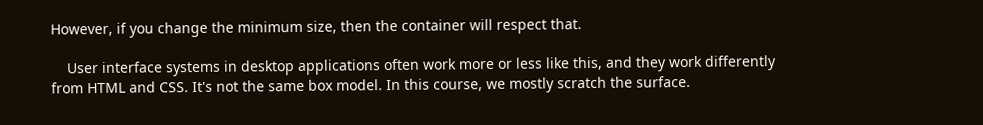However, if you change the minimum size, then the container will respect that.

    User interface systems in desktop applications often work more or less like this, and they work differently from HTML and CSS. It's not the same box model. In this course, we mostly scratch the surface.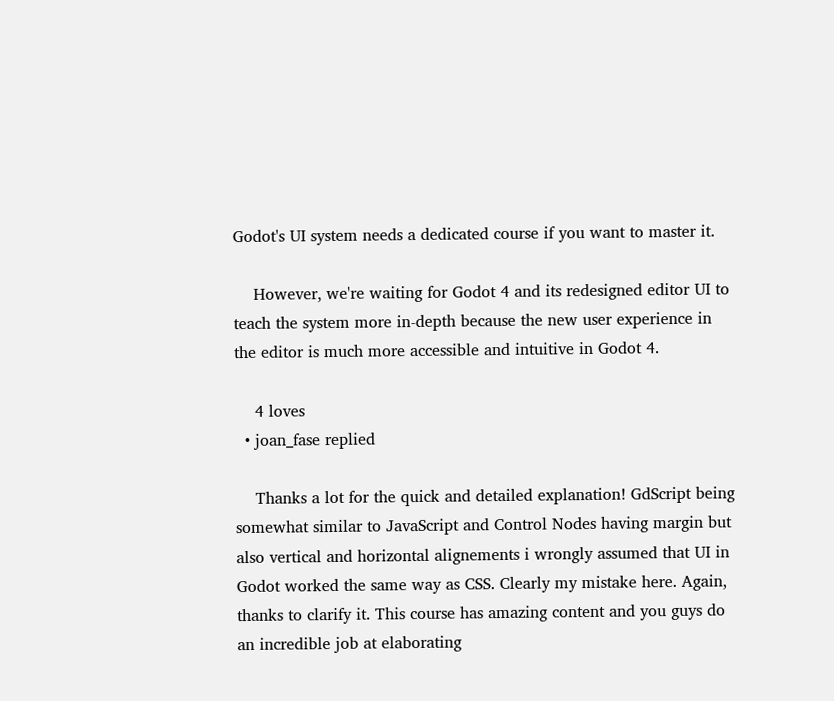Godot's UI system needs a dedicated course if you want to master it.

    However, we're waiting for Godot 4 and its redesigned editor UI to teach the system more in-depth because the new user experience in the editor is much more accessible and intuitive in Godot 4.

    4 loves
  • joan_fase replied

    Thanks a lot for the quick and detailed explanation! GdScript being somewhat similar to JavaScript and Control Nodes having margin but also vertical and horizontal alignements i wrongly assumed that UI in Godot worked the same way as CSS. Clearly my mistake here. Again, thanks to clarify it. This course has amazing content and you guys do an incredible job at elaborating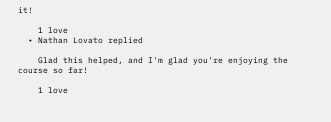it!

    1 love
  • Nathan Lovato replied

    Glad this helped, and I'm glad you're enjoying the course so far!

    1 love